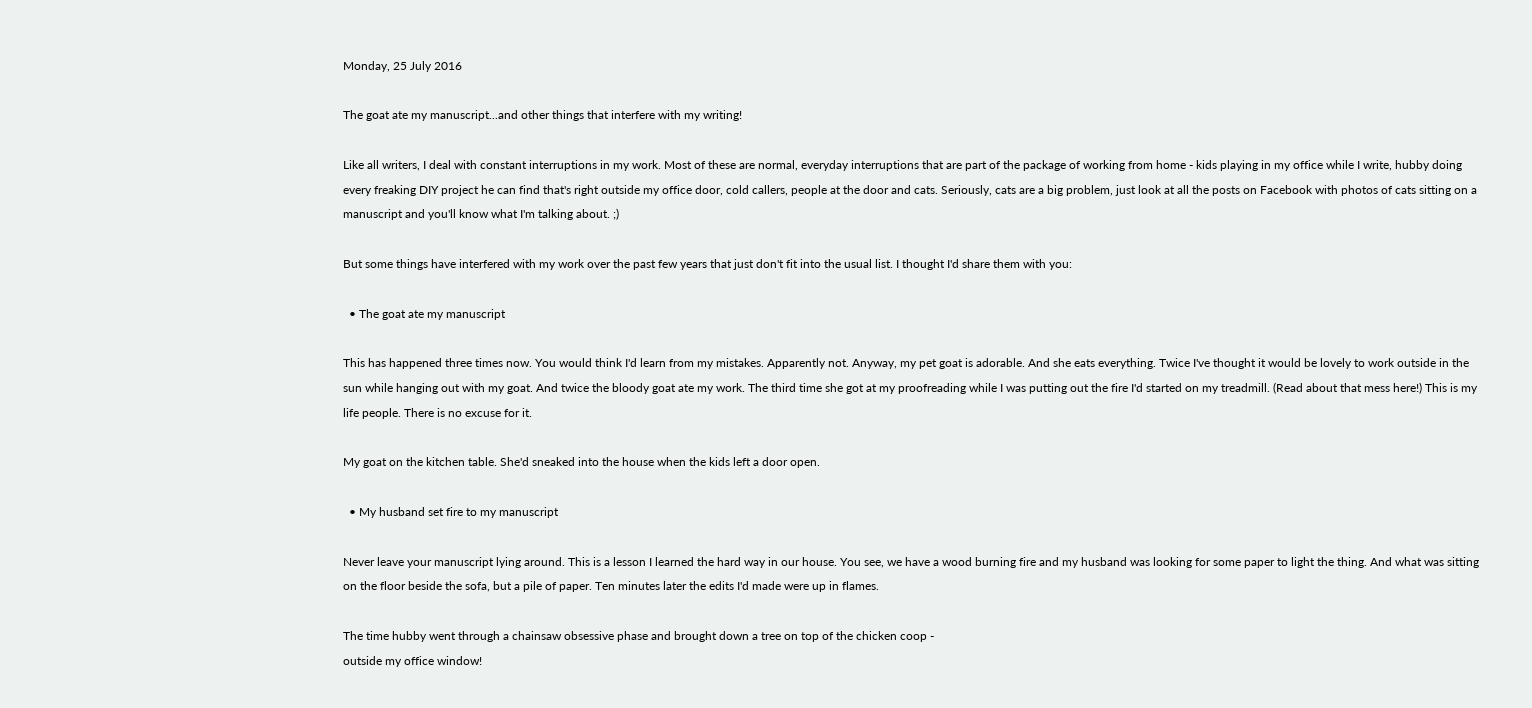Monday, 25 July 2016

The goat ate my manuscript...and other things that interfere with my writing!

Like all writers, I deal with constant interruptions in my work. Most of these are normal, everyday interruptions that are part of the package of working from home - kids playing in my office while I write, hubby doing every freaking DIY project he can find that's right outside my office door, cold callers, people at the door and cats. Seriously, cats are a big problem, just look at all the posts on Facebook with photos of cats sitting on a manuscript and you'll know what I'm talking about. ;)

But some things have interfered with my work over the past few years that just don't fit into the usual list. I thought I'd share them with you:

  • The goat ate my manuscript

This has happened three times now. You would think I'd learn from my mistakes. Apparently not. Anyway, my pet goat is adorable. And she eats everything. Twice I've thought it would be lovely to work outside in the sun while hanging out with my goat. And twice the bloody goat ate my work. The third time she got at my proofreading while I was putting out the fire I'd started on my treadmill. (Read about that mess here!) This is my life people. There is no excuse for it.

My goat on the kitchen table. She'd sneaked into the house when the kids left a door open.

  • My husband set fire to my manuscript

Never leave your manuscript lying around. This is a lesson I learned the hard way in our house. You see, we have a wood burning fire and my husband was looking for some paper to light the thing. And what was sitting on the floor beside the sofa, but a pile of paper. Ten minutes later the edits I'd made were up in flames.

The time hubby went through a chainsaw obsessive phase and brought down a tree on top of the chicken coop -
outside my office window!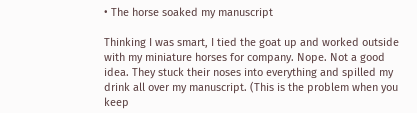• The horse soaked my manuscript

Thinking I was smart, I tied the goat up and worked outside with my miniature horses for company. Nope. Not a good idea. They stuck their noses into everything and spilled my drink all over my manuscript. (This is the problem when you keep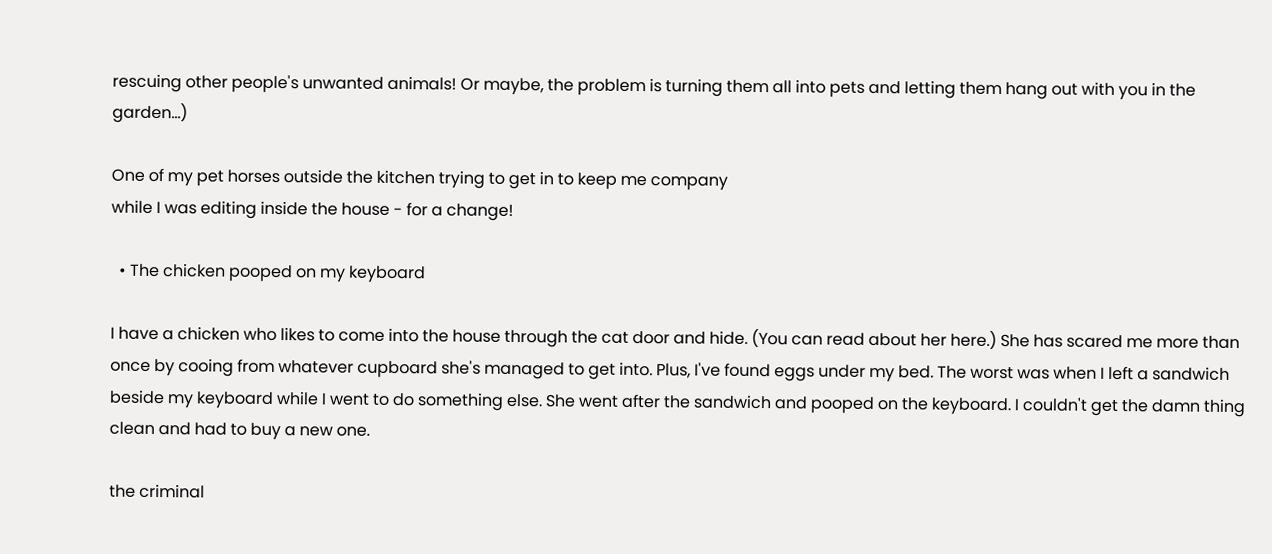rescuing other people's unwanted animals! Or maybe, the problem is turning them all into pets and letting them hang out with you in the garden...)

One of my pet horses outside the kitchen trying to get in to keep me company
while I was editing inside the house - for a change!

  • The chicken pooped on my keyboard

I have a chicken who likes to come into the house through the cat door and hide. (You can read about her here.) She has scared me more than once by cooing from whatever cupboard she's managed to get into. Plus, I've found eggs under my bed. The worst was when I left a sandwich beside my keyboard while I went to do something else. She went after the sandwich and pooped on the keyboard. I couldn't get the damn thing clean and had to buy a new one.

the criminal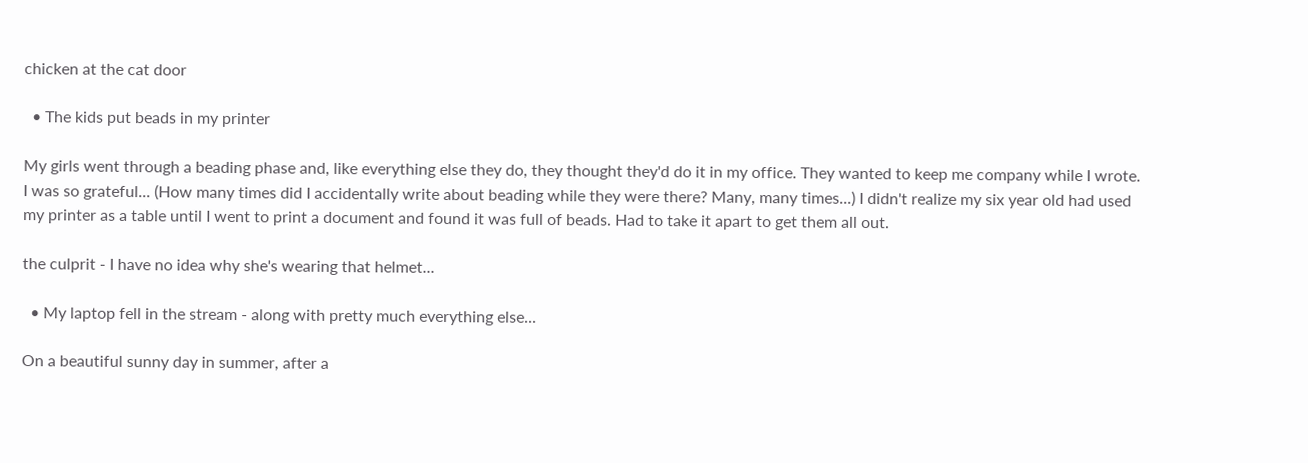chicken at the cat door

  • The kids put beads in my printer

My girls went through a beading phase and, like everything else they do, they thought they'd do it in my office. They wanted to keep me company while I wrote. I was so grateful... (How many times did I accidentally write about beading while they were there? Many, many times...) I didn't realize my six year old had used my printer as a table until I went to print a document and found it was full of beads. Had to take it apart to get them all out.

the culprit - I have no idea why she's wearing that helmet...

  • My laptop fell in the stream - along with pretty much everything else...

On a beautiful sunny day in summer, after a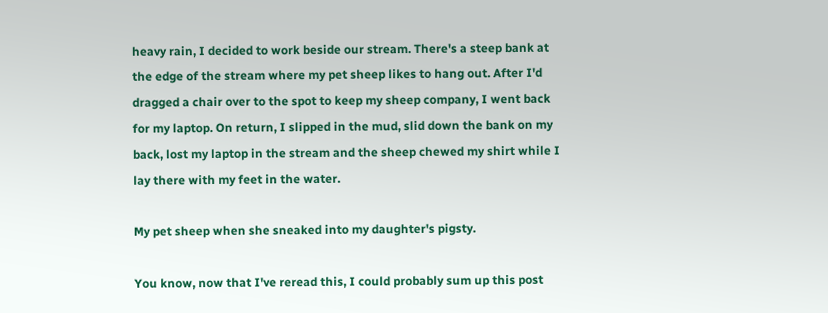heavy rain, I decided to work beside our stream. There's a steep bank at the edge of the stream where my pet sheep likes to hang out. After I'd dragged a chair over to the spot to keep my sheep company, I went back for my laptop. On return, I slipped in the mud, slid down the bank on my back, lost my laptop in the stream and the sheep chewed my shirt while I lay there with my feet in the water.

My pet sheep when she sneaked into my daughter's pigsty.

You know, now that I've reread this, I could probably sum up this post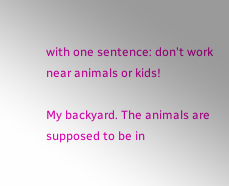with one sentence: don't work near animals or kids!

My backyard. The animals are supposed to be in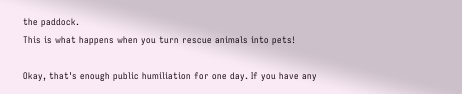the paddock.
This is what happens when you turn rescue animals into pets!

Okay, that's enough public humiliation for one day. If you have any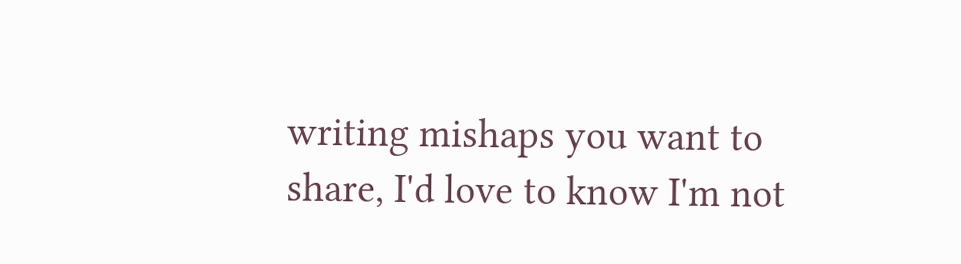writing mishaps you want to share, I'd love to know I'm not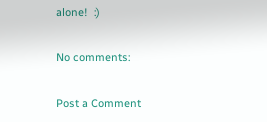alone!  :)

No comments:

Post a Comment